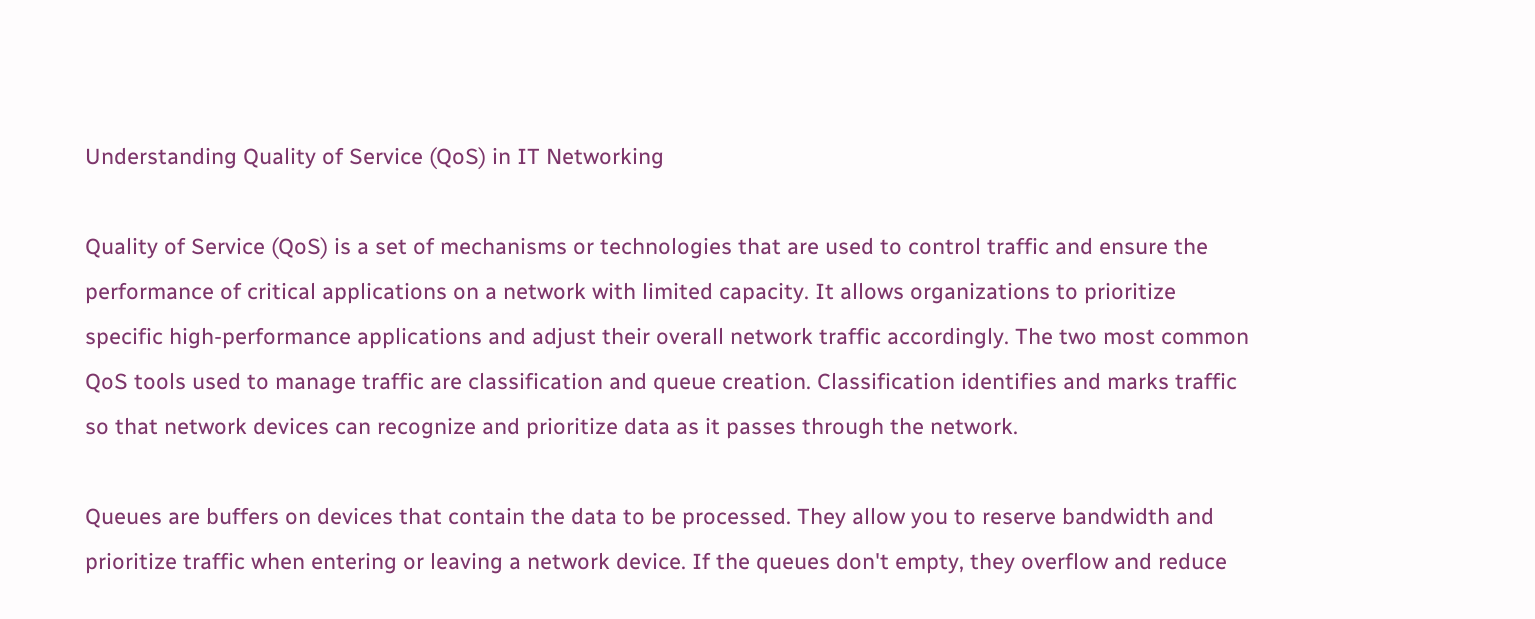Understanding Quality of Service (QoS) in IT Networking

Quality of Service (QoS) is a set of mechanisms or technologies that are used to control traffic and ensure the performance of critical applications on a network with limited capacity. It allows organizations to prioritize specific high-performance applications and adjust their overall network traffic accordingly. The two most common QoS tools used to manage traffic are classification and queue creation. Classification identifies and marks traffic so that network devices can recognize and prioritize data as it passes through the network.

Queues are buffers on devices that contain the data to be processed. They allow you to reserve bandwidth and prioritize traffic when entering or leaving a network device. If the queues don't empty, they overflow and reduce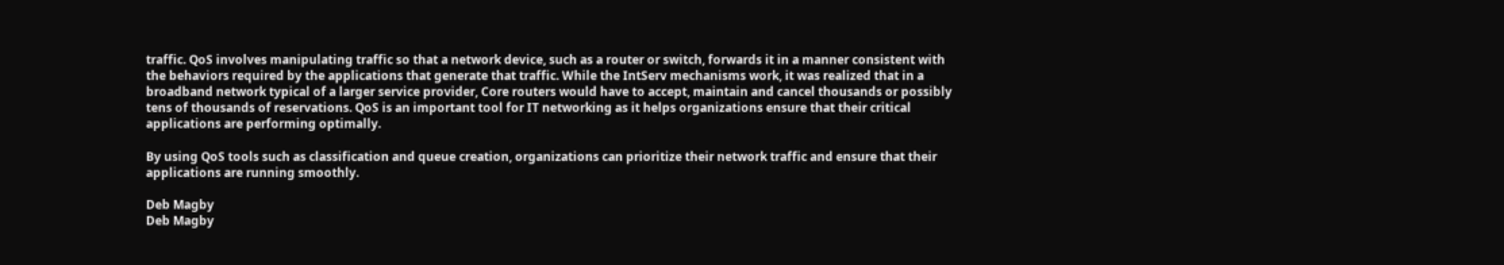traffic. QoS involves manipulating traffic so that a network device, such as a router or switch, forwards it in a manner consistent with the behaviors required by the applications that generate that traffic. While the IntServ mechanisms work, it was realized that in a broadband network typical of a larger service provider, Core routers would have to accept, maintain and cancel thousands or possibly tens of thousands of reservations. QoS is an important tool for IT networking as it helps organizations ensure that their critical applications are performing optimally.

By using QoS tools such as classification and queue creation, organizations can prioritize their network traffic and ensure that their applications are running smoothly.

Deb Magby
Deb Magby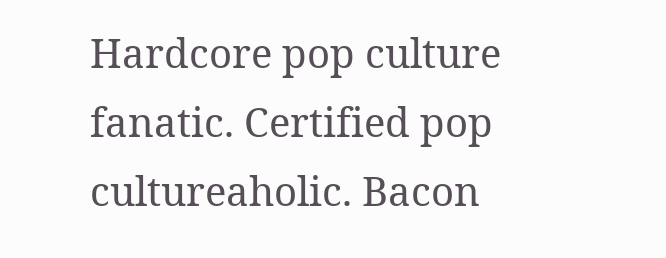Hardcore pop culture fanatic. Certified pop cultureaholic. Bacon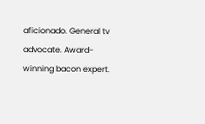aficionado. General tv advocate. Award-winning bacon expert.